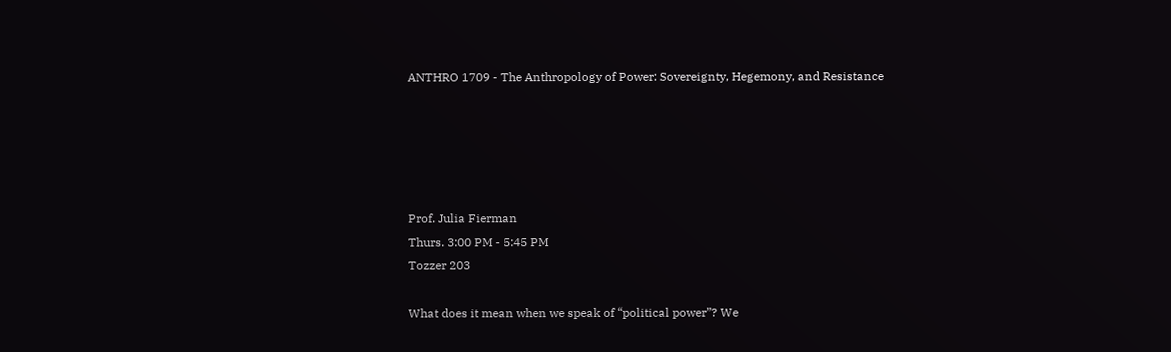ANTHRO 1709 - The Anthropology of Power: Sovereignty, Hegemony, and Resistance





Prof. Julia Fierman
Thurs. 3:00 PM - 5:45 PM
Tozzer 203

What does it mean when we speak of “political power”? We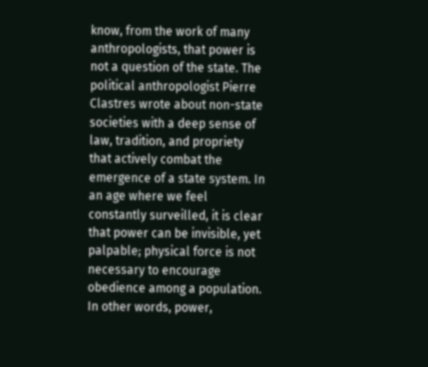know, from the work of many anthropologists, that power is not a question of the state. The political anthropologist Pierre Clastres wrote about non-state societies with a deep sense of law, tradition, and propriety that actively combat the emergence of a state system. In an age where we feel constantly surveilled, it is clear that power can be invisible, yet palpable; physical force is not necessary to encourage obedience among a population. In other words, power,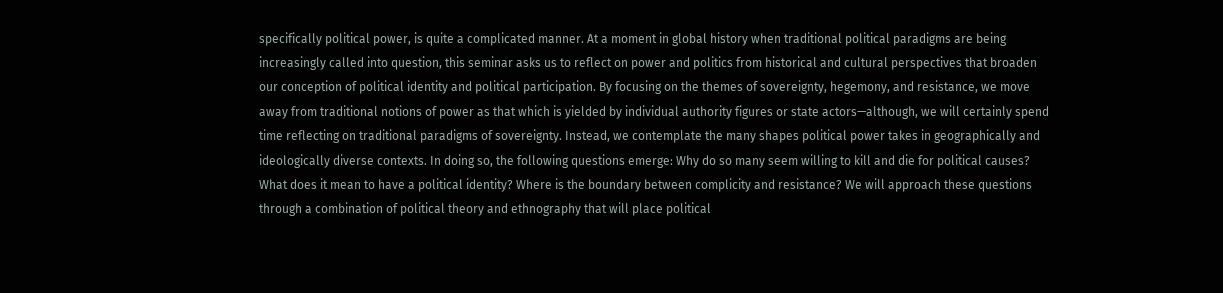specifically political power, is quite a complicated manner. At a moment in global history when traditional political paradigms are being increasingly called into question, this seminar asks us to reflect on power and politics from historical and cultural perspectives that broaden our conception of political identity and political participation. By focusing on the themes of sovereignty, hegemony, and resistance, we move away from traditional notions of power as that which is yielded by individual authority figures or state actors—although, we will certainly spend time reflecting on traditional paradigms of sovereignty. Instead, we contemplate the many shapes political power takes in geographically and ideologically diverse contexts. In doing so, the following questions emerge: Why do so many seem willing to kill and die for political causes? What does it mean to have a political identity? Where is the boundary between complicity and resistance? We will approach these questions through a combination of political theory and ethnography that will place political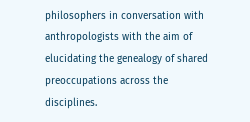philosophers in conversation with anthropologists with the aim of elucidating the genealogy of shared preoccupations across the disciplines.